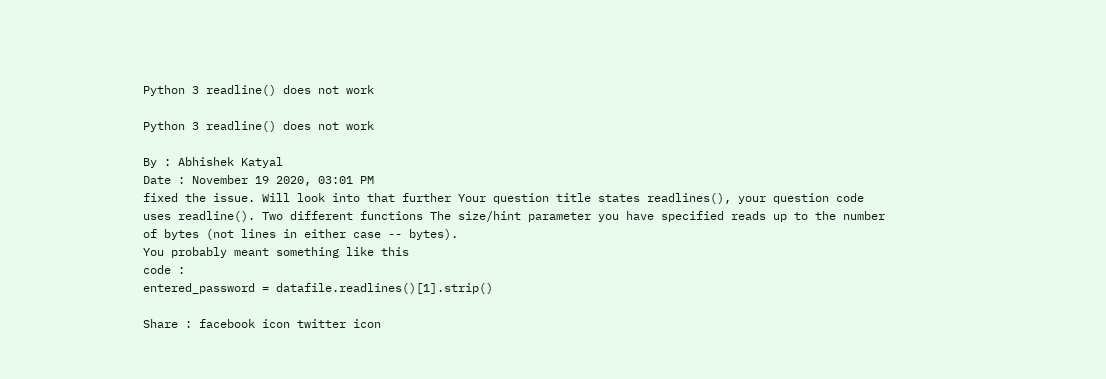Python 3 readline() does not work

Python 3 readline() does not work

By : Abhishek Katyal
Date : November 19 2020, 03:01 PM
fixed the issue. Will look into that further Your question title states readlines(), your question code uses readline(). Two different functions The size/hint parameter you have specified reads up to the number of bytes (not lines in either case -- bytes).
You probably meant something like this
code :
entered_password = datafile.readlines()[1].strip()

Share : facebook icon twitter icon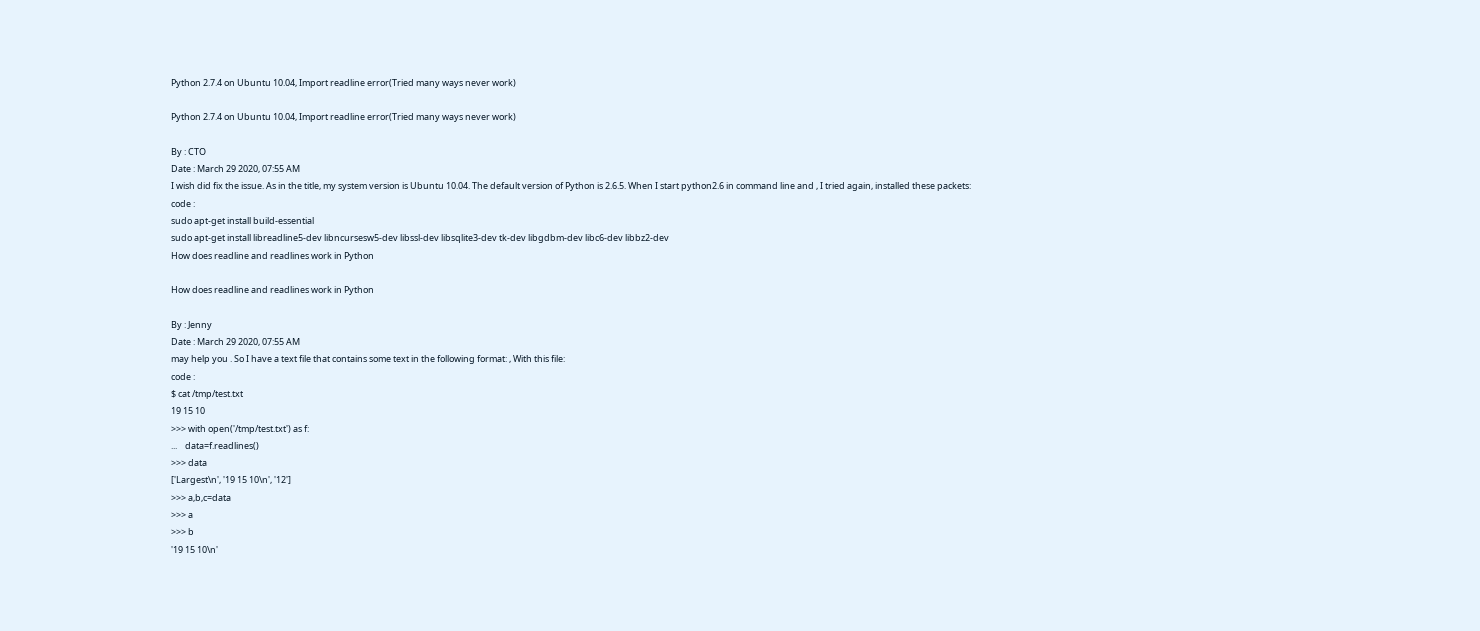Python 2.7.4 on Ubuntu 10.04, Import readline error(Tried many ways never work)

Python 2.7.4 on Ubuntu 10.04, Import readline error(Tried many ways never work)

By : CTO
Date : March 29 2020, 07:55 AM
I wish did fix the issue. As in the title, my system version is Ubuntu 10.04. The default version of Python is 2.6.5. When I start python2.6 in command line and , I tried again, installed these packets:
code :
sudo apt-get install build-essential
sudo apt-get install libreadline5-dev libncursesw5-dev libssl-dev libsqlite3-dev tk-dev libgdbm-dev libc6-dev libbz2-dev
How does readline and readlines work in Python

How does readline and readlines work in Python

By : Jenny
Date : March 29 2020, 07:55 AM
may help you . So I have a text file that contains some text in the following format: , With this file:
code :
$ cat /tmp/test.txt
19 15 10
>>> with open('/tmp/test.txt') as f:
...    data=f.readlines()
>>> data
['Largest\n', '19 15 10\n', '12']
>>> a,b,c=data
>>> a
>>> b
'19 15 10\n'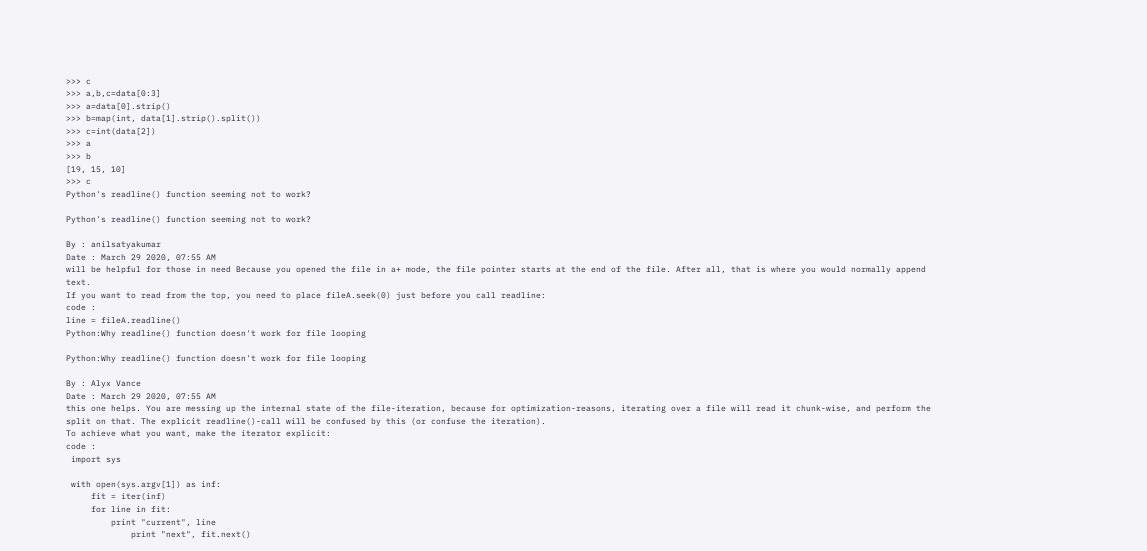>>> c
>>> a,b,c=data[0:3]
>>> a=data[0].strip()
>>> b=map(int, data[1].strip().split())
>>> c=int(data[2])
>>> a
>>> b
[19, 15, 10]
>>> c
Python's readline() function seeming not to work?

Python's readline() function seeming not to work?

By : anilsatyakumar
Date : March 29 2020, 07:55 AM
will be helpful for those in need Because you opened the file in a+ mode, the file pointer starts at the end of the file. After all, that is where you would normally append text.
If you want to read from the top, you need to place fileA.seek(0) just before you call readline:
code :
line = fileA.readline()
Python:Why readline() function doesn't work for file looping

Python:Why readline() function doesn't work for file looping

By : Alyx Vance
Date : March 29 2020, 07:55 AM
this one helps. You are messing up the internal state of the file-iteration, because for optimization-reasons, iterating over a file will read it chunk-wise, and perform the split on that. The explicit readline()-call will be confused by this (or confuse the iteration).
To achieve what you want, make the iterator explicit:
code :
 import sys

 with open(sys.argv[1]) as inf:
     fit = iter(inf)
     for line in fit:
         print "current", line
             print "next", fit.next()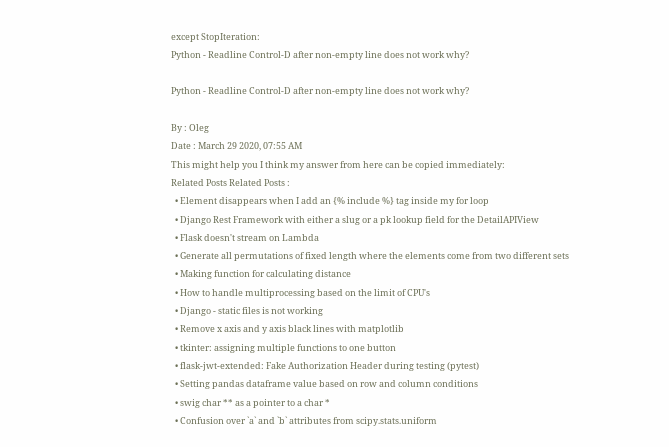except StopIteration:
Python - Readline Control-D after non-empty line does not work why?

Python - Readline Control-D after non-empty line does not work why?

By : Oleg
Date : March 29 2020, 07:55 AM
This might help you I think my answer from here can be copied immediately:
Related Posts Related Posts :
  • Element disappears when I add an {% include %} tag inside my for loop
  • Django Rest Framework with either a slug or a pk lookup field for the DetailAPIView
  • Flask doesn't stream on Lambda
  • Generate all permutations of fixed length where the elements come from two different sets
  • Making function for calculating distance
  • How to handle multiprocessing based on the limit of CPU's
  • Django - static files is not working
  • Remove x axis and y axis black lines with matplotlib
  • tkinter: assigning multiple functions to one button
  • flask-jwt-extended: Fake Authorization Header during testing (pytest)
  • Setting pandas dataframe value based on row and column conditions
  • swig char ** as a pointer to a char *
  • Confusion over `a` and `b` attributes from scipy.stats.uniform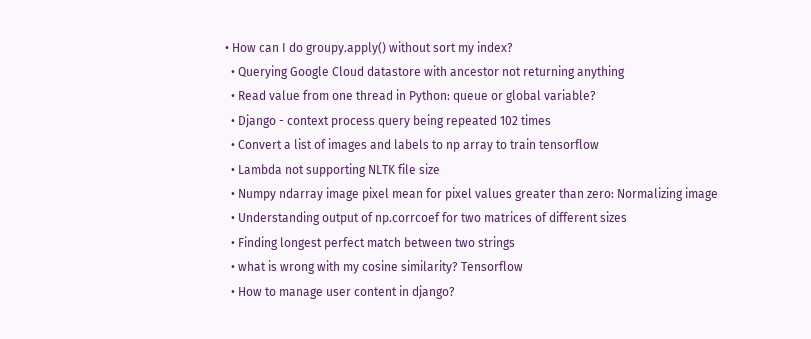• How can I do groupy.apply() without sort my index?
  • Querying Google Cloud datastore with ancestor not returning anything
  • Read value from one thread in Python: queue or global variable?
  • Django - context process query being repeated 102 times
  • Convert a list of images and labels to np array to train tensorflow
  • Lambda not supporting NLTK file size
  • Numpy ndarray image pixel mean for pixel values greater than zero: Normalizing image
  • Understanding output of np.corrcoef for two matrices of different sizes
  • Finding longest perfect match between two strings
  • what is wrong with my cosine similarity? Tensorflow
  • How to manage user content in django?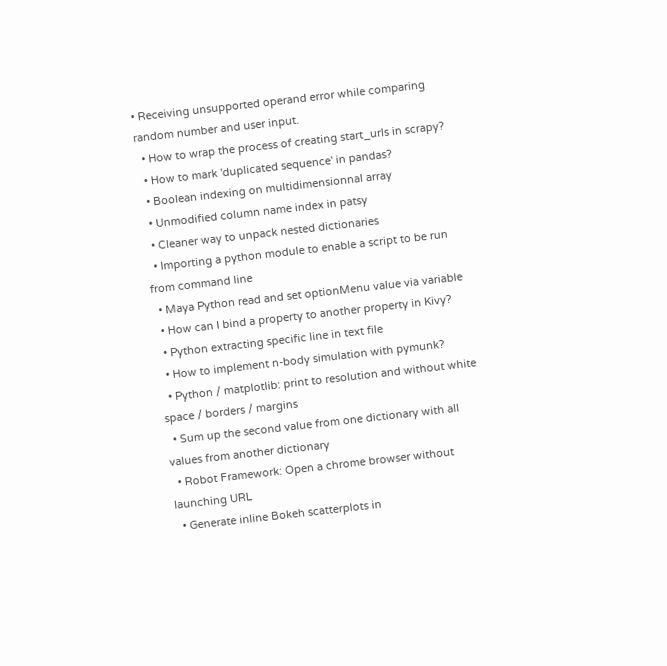• Receiving unsupported operand error while comparing random number and user input.
  • How to wrap the process of creating start_urls in scrapy?
  • How to mark 'duplicated sequence' in pandas?
  • Boolean indexing on multidimensionnal array
  • Unmodified column name index in patsy
  • Cleaner way to unpack nested dictionaries
  • Importing a python module to enable a script to be run from command line
  • Maya Python read and set optionMenu value via variable
  • How can I bind a property to another property in Kivy?
  • Python extracting specific line in text file
  • How to implement n-body simulation with pymunk?
  • Python / matplotlib: print to resolution and without white space / borders / margins
  • Sum up the second value from one dictionary with all values from another dictionary
  • Robot Framework: Open a chrome browser without launching URL
  • Generate inline Bokeh scatterplots in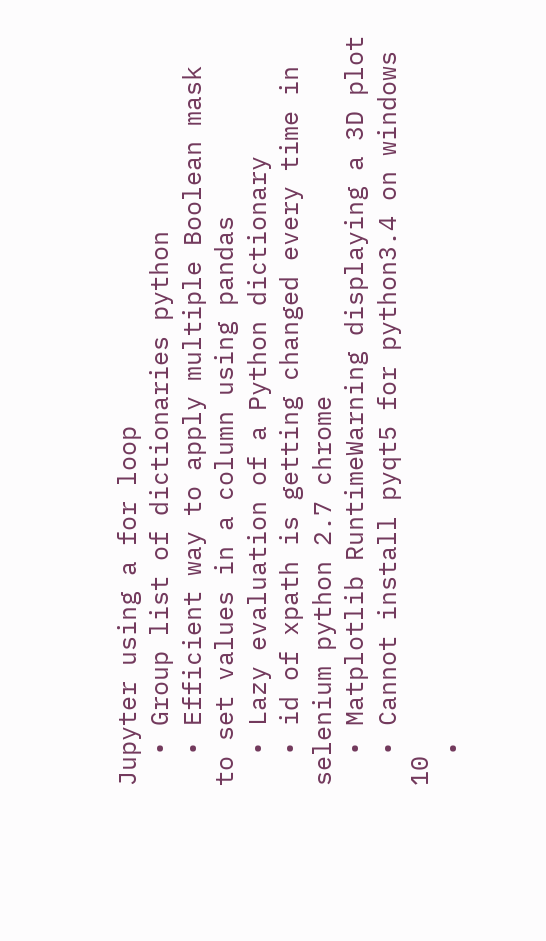Jupyter using a for loop
  • Group list of dictionaries python
  • Efficient way to apply multiple Boolean mask to set values in a column using pandas
  • Lazy evaluation of a Python dictionary
  • id of xpath is getting changed every time in selenium python 2.7 chrome
  • Matplotlib RuntimeWarning displaying a 3D plot
  • Cannot install pyqt5 for python3.4 on windows 10
  •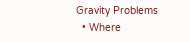Gravity Problems
  • Where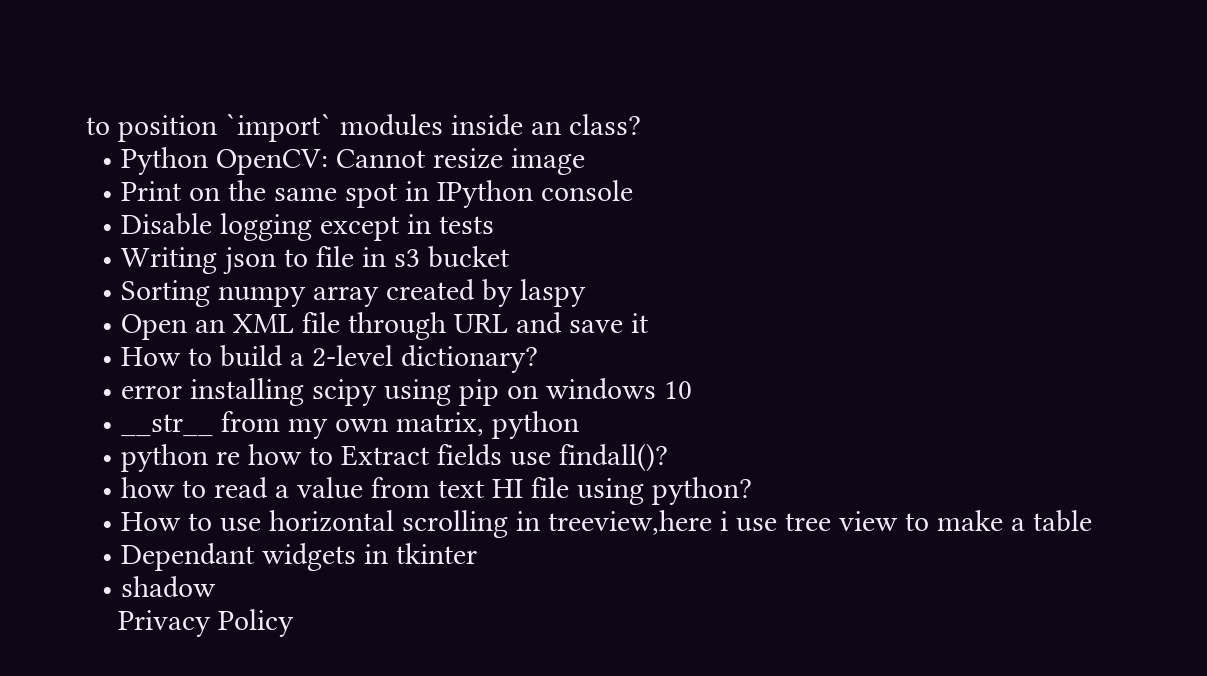to position `import` modules inside an class?
  • Python OpenCV: Cannot resize image
  • Print on the same spot in IPython console
  • Disable logging except in tests
  • Writing json to file in s3 bucket
  • Sorting numpy array created by laspy
  • Open an XML file through URL and save it
  • How to build a 2-level dictionary?
  • error installing scipy using pip on windows 10
  • __str__ from my own matrix, python
  • python re how to Extract fields use findall()?
  • how to read a value from text HI file using python?
  • How to use horizontal scrolling in treeview,here i use tree view to make a table
  • Dependant widgets in tkinter
  • shadow
    Privacy Policy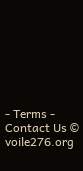- Terms - Contact Us © voile276.org